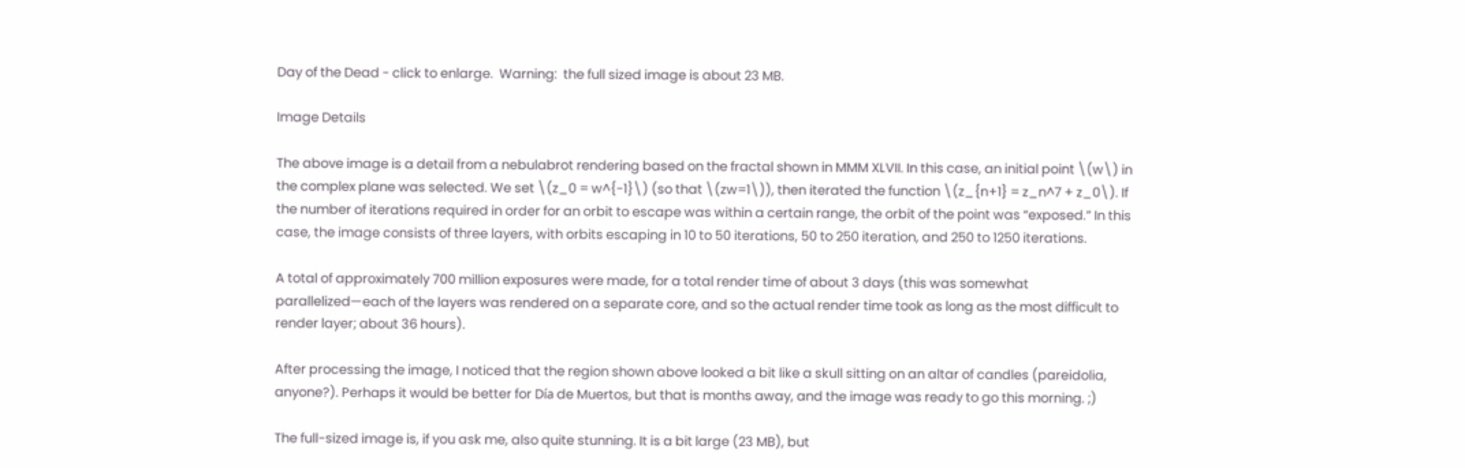Day of the Dead - click to enlarge.  Warning:  the full sized image is about 23 MB.

Image Details

The above image is a detail from a nebulabrot rendering based on the fractal shown in MMM XLVII. In this case, an initial point \(w\) in the complex plane was selected. We set \(z_0 = w^{-1}\) (so that \(zw=1\)), then iterated the function \(z_{n+1} = z_n^7 + z_0\). If the number of iterations required in order for an orbit to escape was within a certain range, the orbit of the point was “exposed.” In this case, the image consists of three layers, with orbits escaping in 10 to 50 iterations, 50 to 250 iteration, and 250 to 1250 iterations.

A total of approximately 700 million exposures were made, for a total render time of about 3 days (this was somewhat parallelized—each of the layers was rendered on a separate core, and so the actual render time took as long as the most difficult to render layer; about 36 hours).

After processing the image, I noticed that the region shown above looked a bit like a skull sitting on an altar of candles (pareidolia, anyone?). Perhaps it would be better for Día de Muertos, but that is months away, and the image was ready to go this morning. ;)

The full-sized image is, if you ask me, also quite stunning. It is a bit large (23 MB), but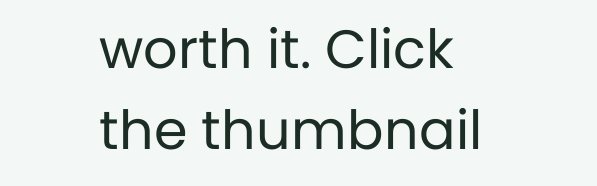worth it. Click the thumbnail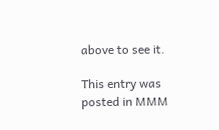above to see it.

This entry was posted in MMM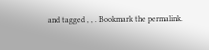and tagged , , . Bookmark the permalink.